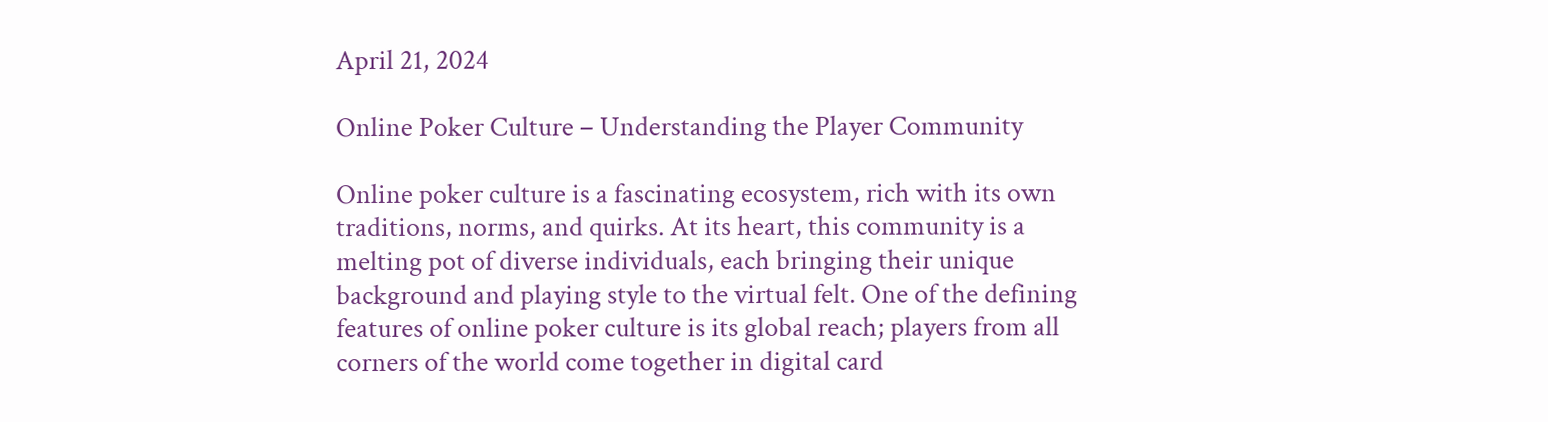April 21, 2024

Online Poker Culture – Understanding the Player Community

Online poker culture is a fascinating ecosystem, rich with its own traditions, norms, and quirks. At its heart, this community is a melting pot of diverse individuals, each bringing their unique background and playing style to the virtual felt. One of the defining features of online poker culture is its global reach; players from all corners of the world come together in digital card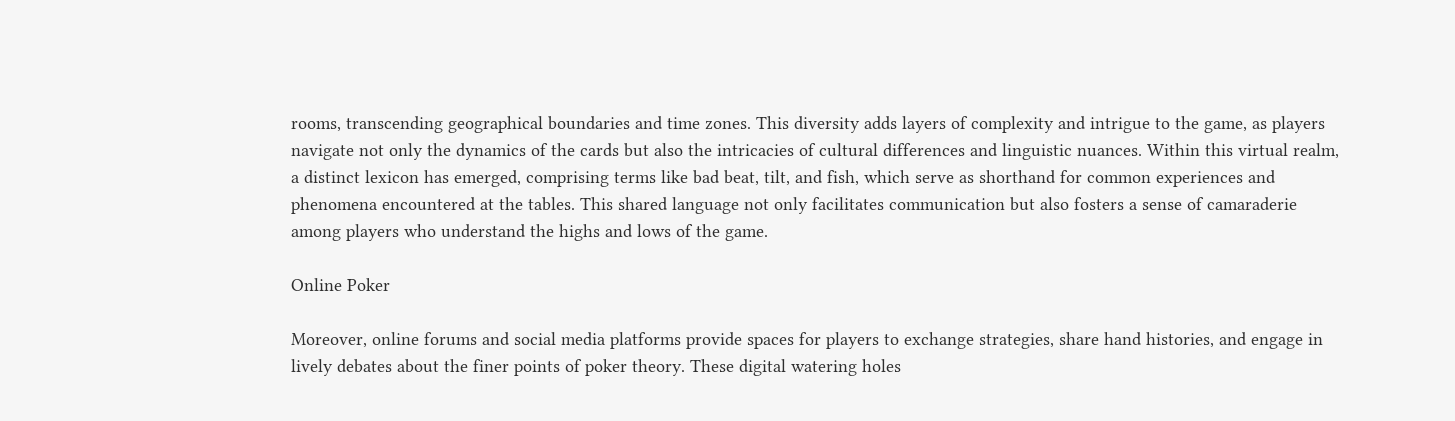rooms, transcending geographical boundaries and time zones. This diversity adds layers of complexity and intrigue to the game, as players navigate not only the dynamics of the cards but also the intricacies of cultural differences and linguistic nuances. Within this virtual realm, a distinct lexicon has emerged, comprising terms like bad beat, tilt, and fish, which serve as shorthand for common experiences and phenomena encountered at the tables. This shared language not only facilitates communication but also fosters a sense of camaraderie among players who understand the highs and lows of the game.

Online Poker

Moreover, online forums and social media platforms provide spaces for players to exchange strategies, share hand histories, and engage in lively debates about the finer points of poker theory. These digital watering holes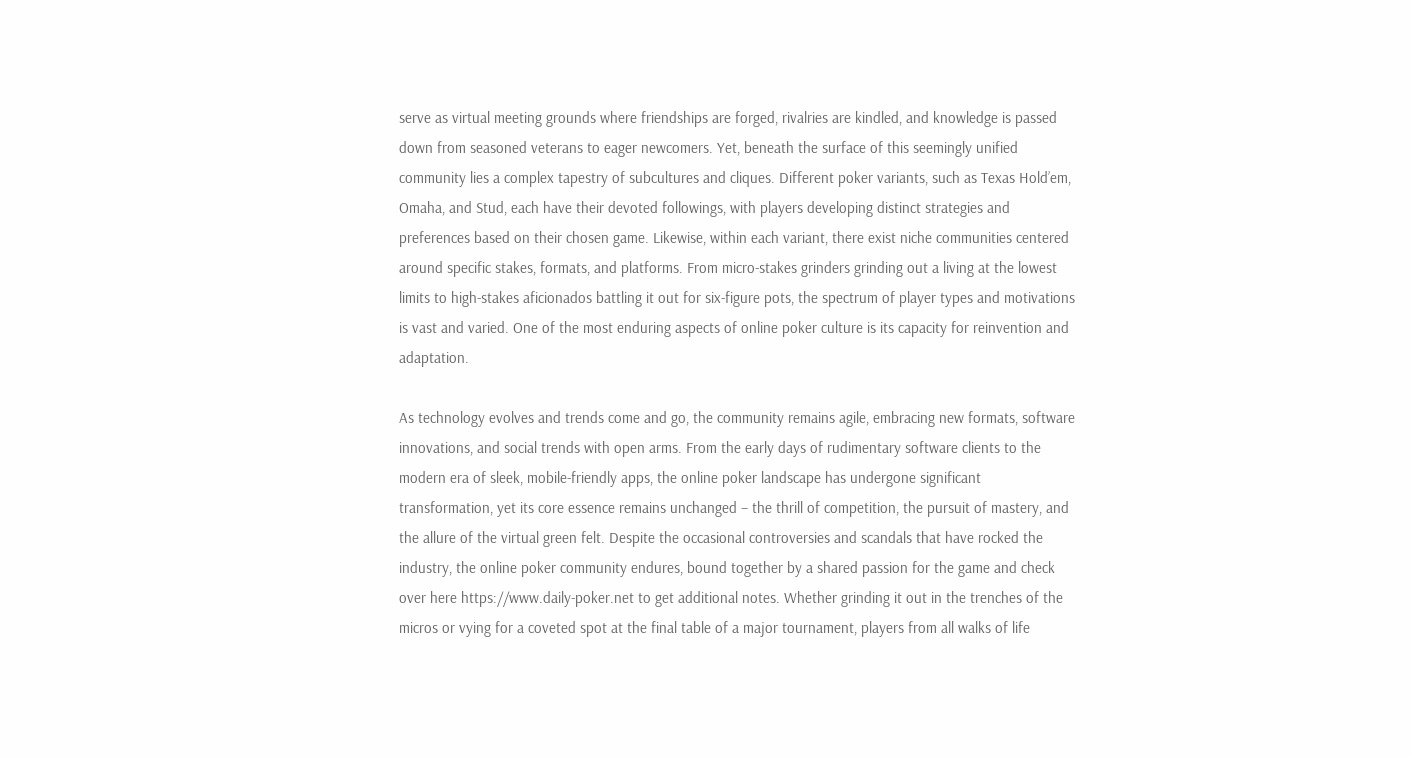serve as virtual meeting grounds where friendships are forged, rivalries are kindled, and knowledge is passed down from seasoned veterans to eager newcomers. Yet, beneath the surface of this seemingly unified community lies a complex tapestry of subcultures and cliques. Different poker variants, such as Texas Hold’em, Omaha, and Stud, each have their devoted followings, with players developing distinct strategies and preferences based on their chosen game. Likewise, within each variant, there exist niche communities centered around specific stakes, formats, and platforms. From micro-stakes grinders grinding out a living at the lowest limits to high-stakes aficionados battling it out for six-figure pots, the spectrum of player types and motivations is vast and varied. One of the most enduring aspects of online poker culture is its capacity for reinvention and adaptation.

As technology evolves and trends come and go, the community remains agile, embracing new formats, software innovations, and social trends with open arms. From the early days of rudimentary software clients to the modern era of sleek, mobile-friendly apps, the online poker landscape has undergone significant transformation, yet its core essence remains unchanged – the thrill of competition, the pursuit of mastery, and the allure of the virtual green felt. Despite the occasional controversies and scandals that have rocked the industry, the online poker community endures, bound together by a shared passion for the game and check over here https://www.daily-poker.net to get additional notes. Whether grinding it out in the trenches of the micros or vying for a coveted spot at the final table of a major tournament, players from all walks of life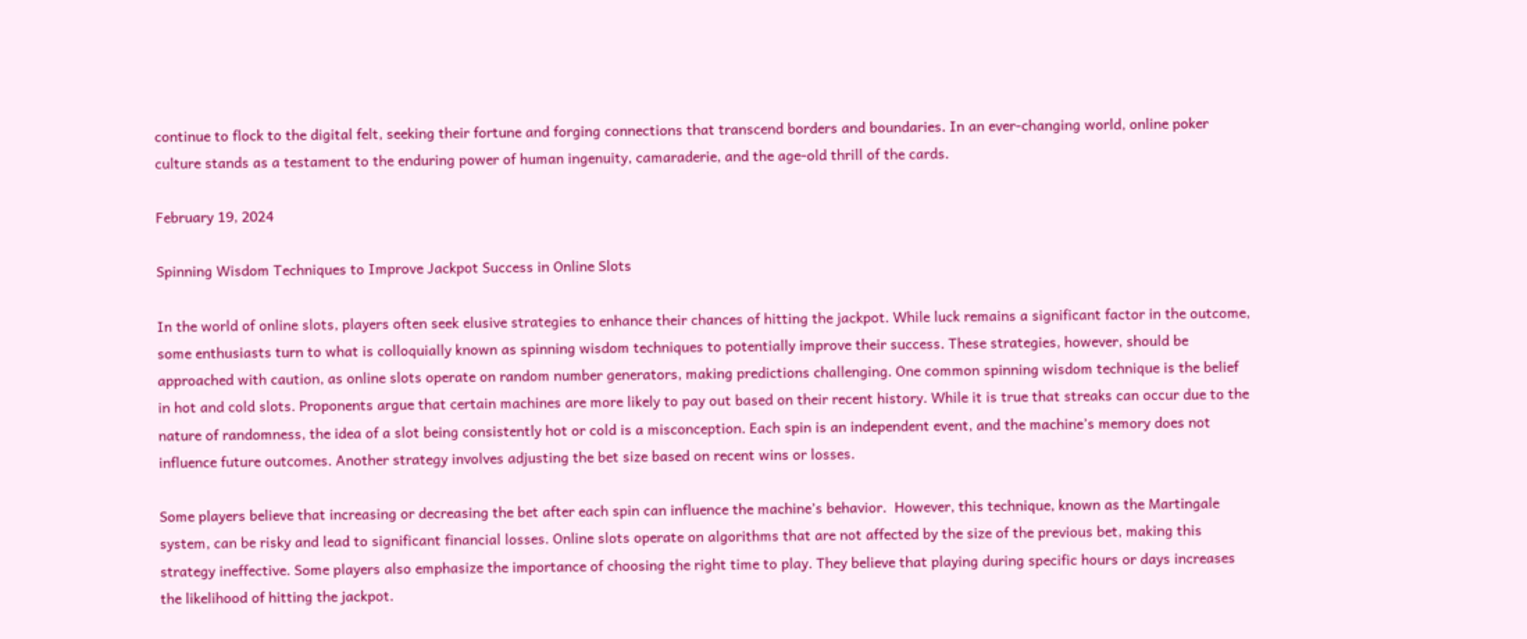continue to flock to the digital felt, seeking their fortune and forging connections that transcend borders and boundaries. In an ever-changing world, online poker culture stands as a testament to the enduring power of human ingenuity, camaraderie, and the age-old thrill of the cards.

February 19, 2024

Spinning Wisdom Techniques to Improve Jackpot Success in Online Slots

In the world of online slots, players often seek elusive strategies to enhance their chances of hitting the jackpot. While luck remains a significant factor in the outcome, some enthusiasts turn to what is colloquially known as spinning wisdom techniques to potentially improve their success. These strategies, however, should be approached with caution, as online slots operate on random number generators, making predictions challenging. One common spinning wisdom technique is the belief in hot and cold slots. Proponents argue that certain machines are more likely to pay out based on their recent history. While it is true that streaks can occur due to the nature of randomness, the idea of a slot being consistently hot or cold is a misconception. Each spin is an independent event, and the machine’s memory does not influence future outcomes. Another strategy involves adjusting the bet size based on recent wins or losses.

Some players believe that increasing or decreasing the bet after each spin can influence the machine’s behavior.  However, this technique, known as the Martingale system, can be risky and lead to significant financial losses. Online slots operate on algorithms that are not affected by the size of the previous bet, making this strategy ineffective. Some players also emphasize the importance of choosing the right time to play. They believe that playing during specific hours or days increases the likelihood of hitting the jackpot.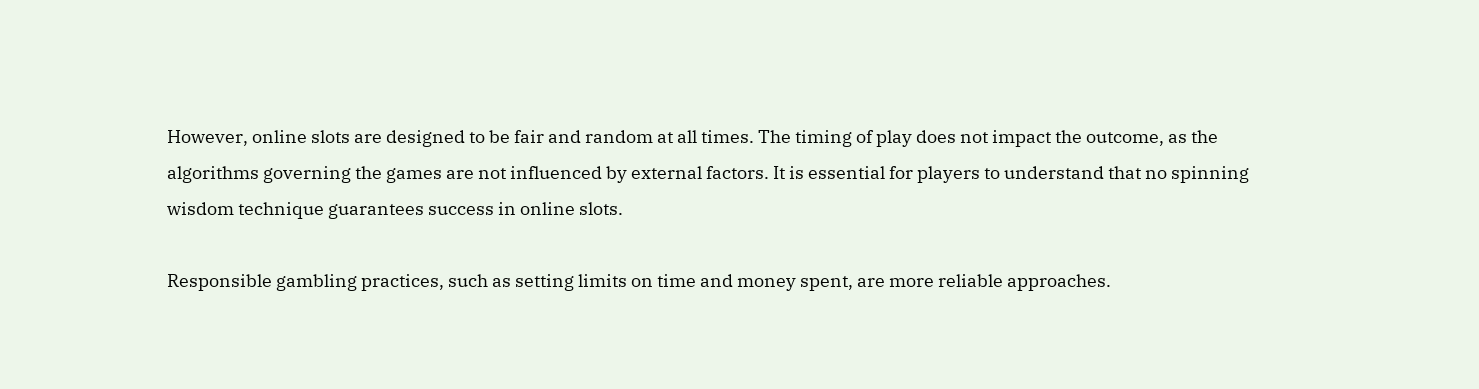However, online slots are designed to be fair and random at all times. The timing of play does not impact the outcome, as the algorithms governing the games are not influenced by external factors. It is essential for players to understand that no spinning wisdom technique guarantees success in online slots.

Responsible gambling practices, such as setting limits on time and money spent, are more reliable approaches.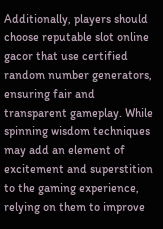Additionally, players should choose reputable slot online gacor that use certified random number generators, ensuring fair and transparent gameplay. While spinning wisdom techniques may add an element of excitement and superstition to the gaming experience, relying on them to improve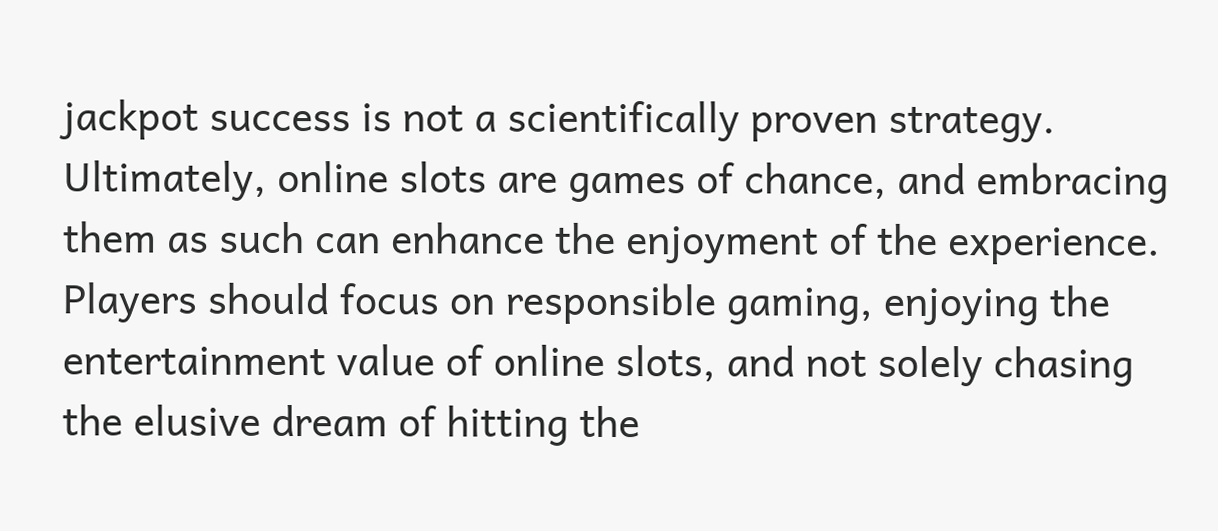jackpot success is not a scientifically proven strategy. Ultimately, online slots are games of chance, and embracing them as such can enhance the enjoyment of the experience. Players should focus on responsible gaming, enjoying the entertainment value of online slots, and not solely chasing the elusive dream of hitting the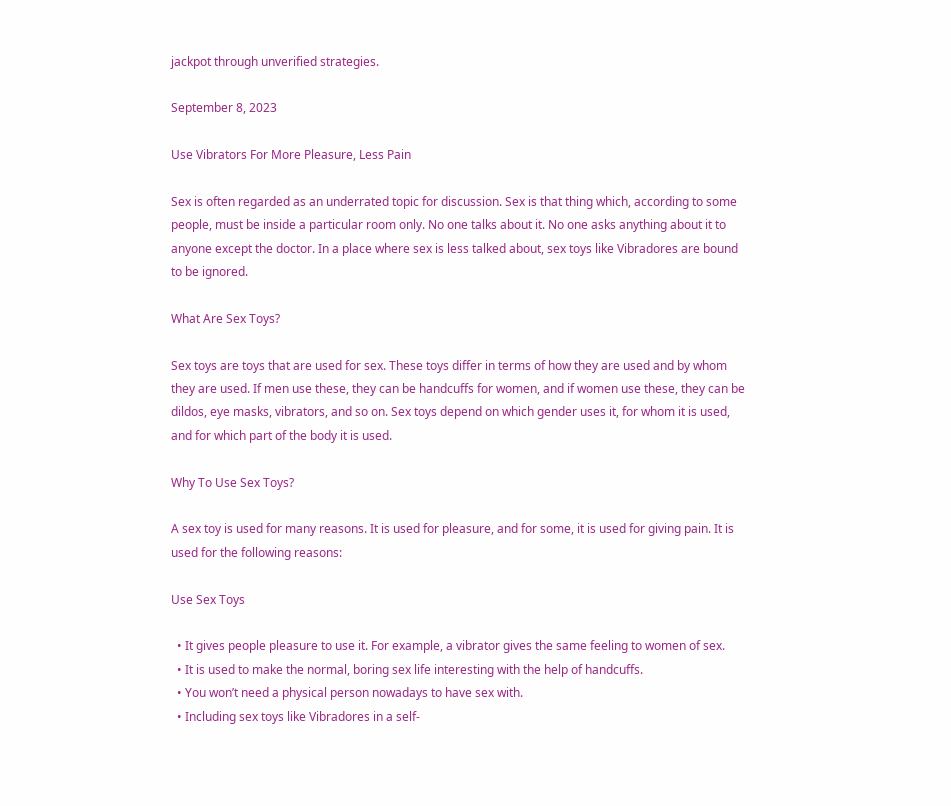jackpot through unverified strategies.

September 8, 2023

Use Vibrators For More Pleasure, Less Pain

Sex is often regarded as an underrated topic for discussion. Sex is that thing which, according to some people, must be inside a particular room only. No one talks about it. No one asks anything about it to anyone except the doctor. In a place where sex is less talked about, sex toys like Vibradores are bound to be ignored.

What Are Sex Toys?

Sex toys are toys that are used for sex. These toys differ in terms of how they are used and by whom they are used. If men use these, they can be handcuffs for women, and if women use these, they can be dildos, eye masks, vibrators, and so on. Sex toys depend on which gender uses it, for whom it is used, and for which part of the body it is used.

Why To Use Sex Toys?

A sex toy is used for many reasons. It is used for pleasure, and for some, it is used for giving pain. It is used for the following reasons:

Use Sex Toys

  • It gives people pleasure to use it. For example, a vibrator gives the same feeling to women of sex.
  • It is used to make the normal, boring sex life interesting with the help of handcuffs.
  • You won’t need a physical person nowadays to have sex with.
  • Including sex toys like Vibradores in a self-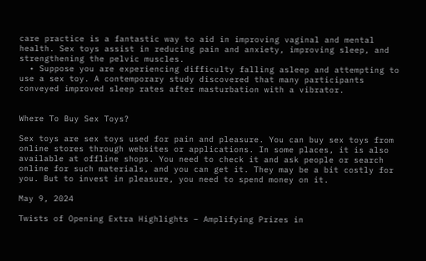care practice is a fantastic way to aid in improving vaginal and mental health. Sex toys assist in reducing pain and anxiety, improving sleep, and strengthening the pelvic muscles.
  • Suppose you are experiencing difficulty falling asleep and attempting to use a sex toy. A contemporary study discovered that many participants conveyed improved sleep rates after masturbation with a vibrator.


Where To Buy Sex Toys?

Sex toys are sex toys used for pain and pleasure. You can buy sex toys from online stores through websites or applications. In some places, it is also available at offline shops. You need to check it and ask people or search online for such materials, and you can get it. They may be a bit costly for you. But to invest in pleasure, you need to spend money on it.

May 9, 2024

Twists of Opening Extra Highlights – Amplifying Prizes in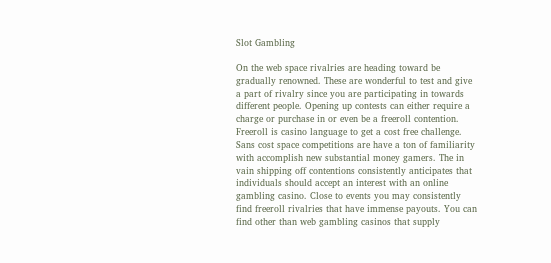Slot Gambling

On the web space rivalries are heading toward be gradually renowned. These are wonderful to test and give a part of rivalry since you are participating in towards different people. Opening up contests can either require a charge or purchase in or even be a freeroll contention. Freeroll is casino language to get a cost free challenge. Sans cost space competitions are have a ton of familiarity with accomplish new substantial money gamers. The in vain shipping off contentions consistently anticipates that individuals should accept an interest with an online gambling casino. Close to events you may consistently find freeroll rivalries that have immense payouts. You can find other than web gambling casinos that supply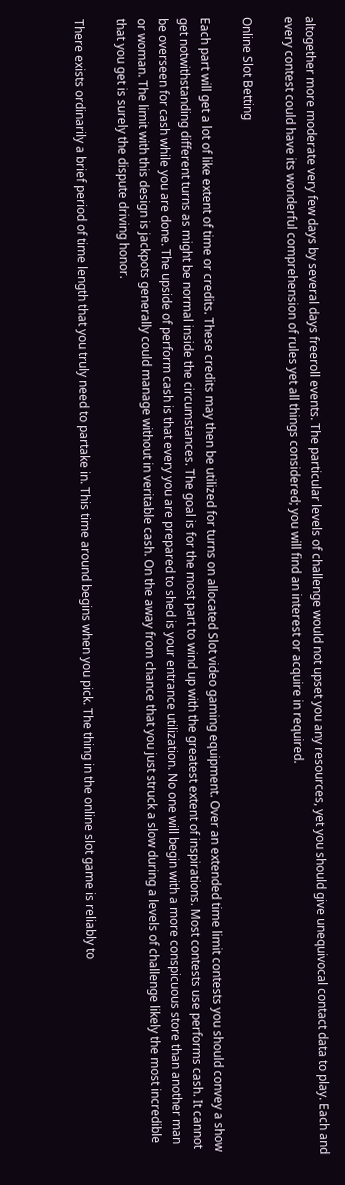altogether more moderate very few days by several days freeroll events. The particular levels of challenge would not upset you any resources, yet you should give unequivocal contact data to play. Each and every contest could have its wonderful comprehension of rules yet all things considered; you will find an interest or acquire in required.

Online Slot Betting

Each part will get a lot of like extent of time or credits. These credits may then be utilized for turns on allocated Slot video gaming equipment. Over an extended time limit contests you should convey a show get notwithstanding different turns as might be normal inside the circumstances. The goal is for the most part to wind up with the greatest extent of inspirations. Most contests use performs cash. It cannot be overseen for cash while you are done. The upside of perform cash is that every you are prepared to shed is your entrance utilization. No one will begin with a more conspicuous store than another man or woman. The limit with this design is jackpots generally could manage without in veritable cash. On the away from chance that you just struck a slow during a levels of challenge likely the most incredible that you get is surely the dispute driving honor.

There exists ordinarily a brief period of time length that you truly need to partake in. This time around begins when you pick. The thing in the online slot game is reliably to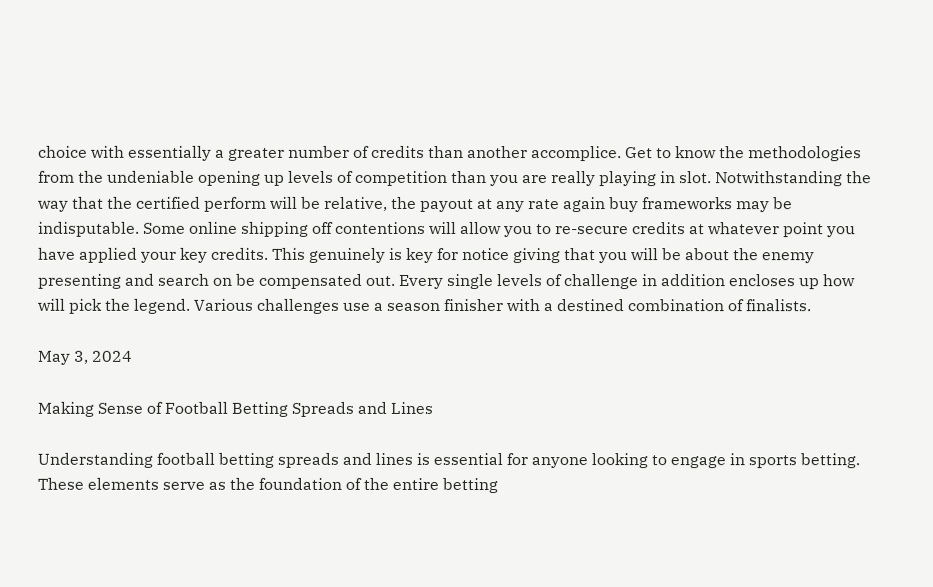choice with essentially a greater number of credits than another accomplice. Get to know the methodologies from the undeniable opening up levels of competition than you are really playing in slot. Notwithstanding the way that the certified perform will be relative, the payout at any rate again buy frameworks may be indisputable. Some online shipping off contentions will allow you to re-secure credits at whatever point you have applied your key credits. This genuinely is key for notice giving that you will be about the enemy presenting and search on be compensated out. Every single levels of challenge in addition encloses up how will pick the legend. Various challenges use a season finisher with a destined combination of finalists.

May 3, 2024

Making Sense of Football Betting Spreads and Lines

Understanding football betting spreads and lines is essential for anyone looking to engage in sports betting. These elements serve as the foundation of the entire betting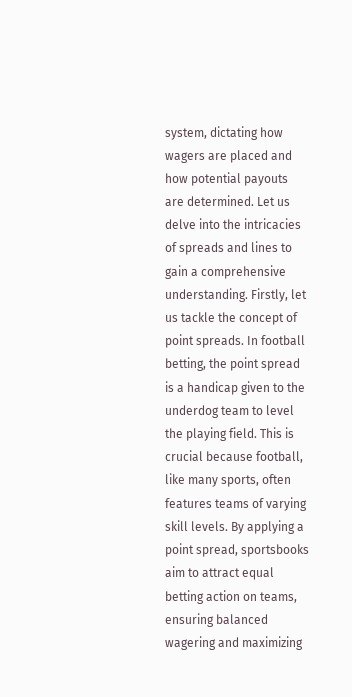system, dictating how wagers are placed and how potential payouts are determined. Let us delve into the intricacies of spreads and lines to gain a comprehensive understanding. Firstly, let us tackle the concept of point spreads. In football betting, the point spread is a handicap given to the underdog team to level the playing field. This is crucial because football, like many sports, often features teams of varying skill levels. By applying a point spread, sportsbooks aim to attract equal betting action on teams, ensuring balanced wagering and maximizing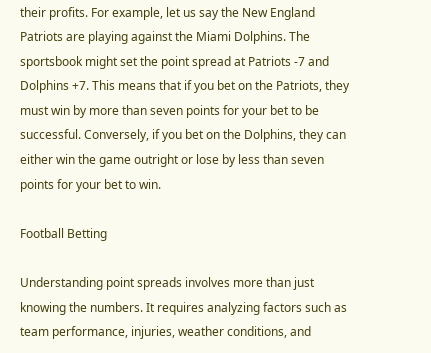their profits. For example, let us say the New England Patriots are playing against the Miami Dolphins. The sportsbook might set the point spread at Patriots -7 and Dolphins +7. This means that if you bet on the Patriots, they must win by more than seven points for your bet to be successful. Conversely, if you bet on the Dolphins, they can either win the game outright or lose by less than seven points for your bet to win.

Football Betting

Understanding point spreads involves more than just knowing the numbers. It requires analyzing factors such as team performance, injuries, weather conditions, and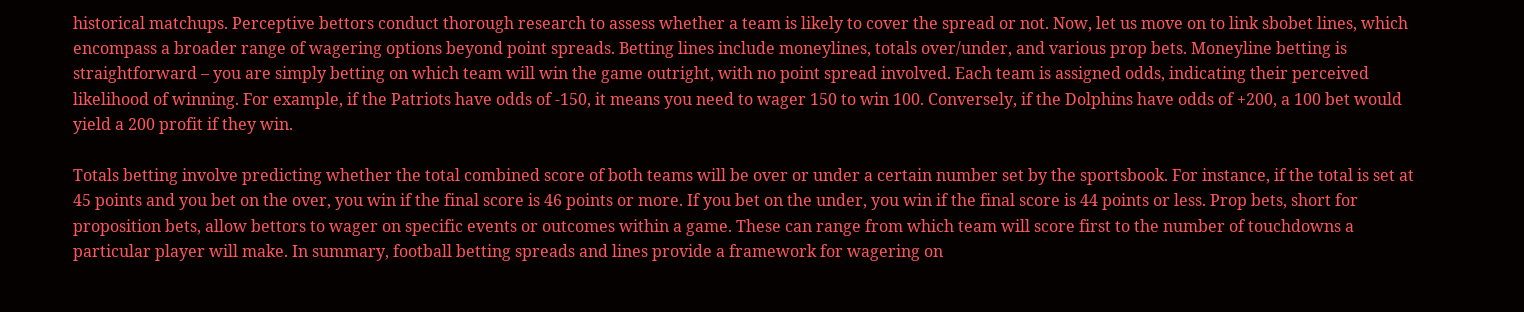historical matchups. Perceptive bettors conduct thorough research to assess whether a team is likely to cover the spread or not. Now, let us move on to link sbobet lines, which encompass a broader range of wagering options beyond point spreads. Betting lines include moneylines, totals over/under, and various prop bets. Moneyline betting is straightforward – you are simply betting on which team will win the game outright, with no point spread involved. Each team is assigned odds, indicating their perceived likelihood of winning. For example, if the Patriots have odds of -150, it means you need to wager 150 to win 100. Conversely, if the Dolphins have odds of +200, a 100 bet would yield a 200 profit if they win.

Totals betting involve predicting whether the total combined score of both teams will be over or under a certain number set by the sportsbook. For instance, if the total is set at 45 points and you bet on the over, you win if the final score is 46 points or more. If you bet on the under, you win if the final score is 44 points or less. Prop bets, short for proposition bets, allow bettors to wager on specific events or outcomes within a game. These can range from which team will score first to the number of touchdowns a particular player will make. In summary, football betting spreads and lines provide a framework for wagering on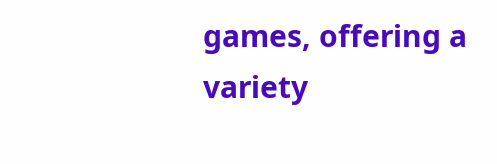games, offering a variety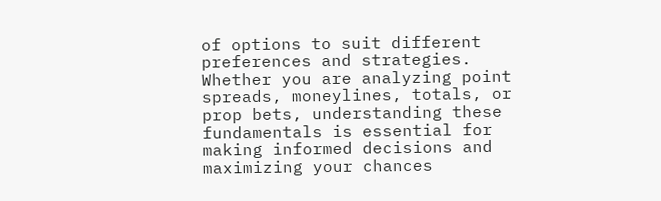of options to suit different preferences and strategies. Whether you are analyzing point spreads, moneylines, totals, or prop bets, understanding these fundamentals is essential for making informed decisions and maximizing your chances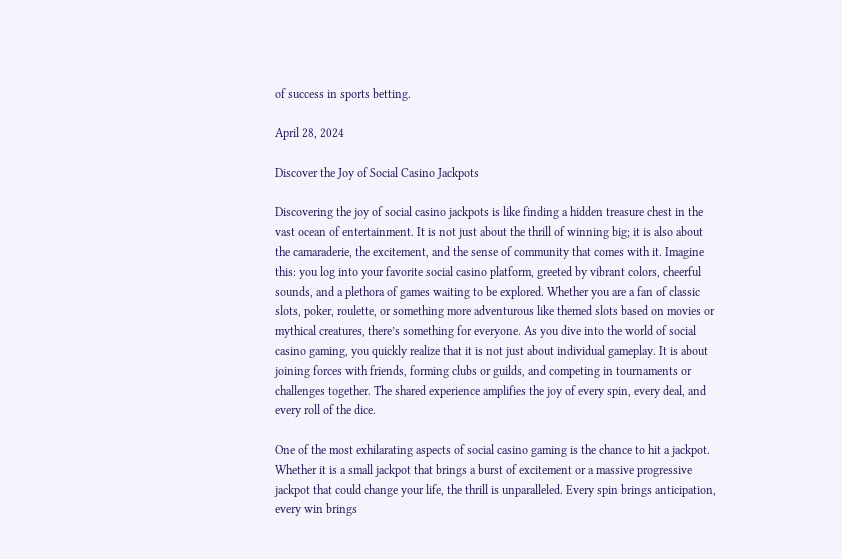of success in sports betting.

April 28, 2024

Discover the Joy of Social Casino Jackpots

Discovering the joy of social casino jackpots is like finding a hidden treasure chest in the vast ocean of entertainment. It is not just about the thrill of winning big; it is also about the camaraderie, the excitement, and the sense of community that comes with it. Imagine this: you log into your favorite social casino platform, greeted by vibrant colors, cheerful sounds, and a plethora of games waiting to be explored. Whether you are a fan of classic slots, poker, roulette, or something more adventurous like themed slots based on movies or mythical creatures, there’s something for everyone. As you dive into the world of social casino gaming, you quickly realize that it is not just about individual gameplay. It is about joining forces with friends, forming clubs or guilds, and competing in tournaments or challenges together. The shared experience amplifies the joy of every spin, every deal, and every roll of the dice.

One of the most exhilarating aspects of social casino gaming is the chance to hit a jackpot. Whether it is a small jackpot that brings a burst of excitement or a massive progressive jackpot that could change your life, the thrill is unparalleled. Every spin brings anticipation, every win brings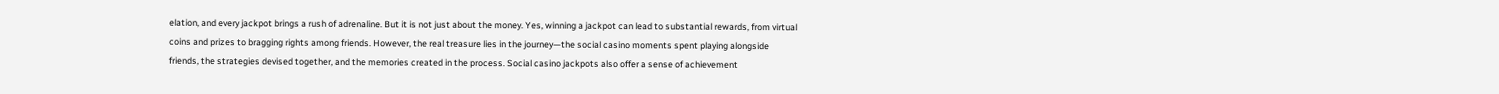elation, and every jackpot brings a rush of adrenaline. But it is not just about the money. Yes, winning a jackpot can lead to substantial rewards, from virtual coins and prizes to bragging rights among friends. However, the real treasure lies in the journey—the social casino moments spent playing alongside friends, the strategies devised together, and the memories created in the process. Social casino jackpots also offer a sense of achievement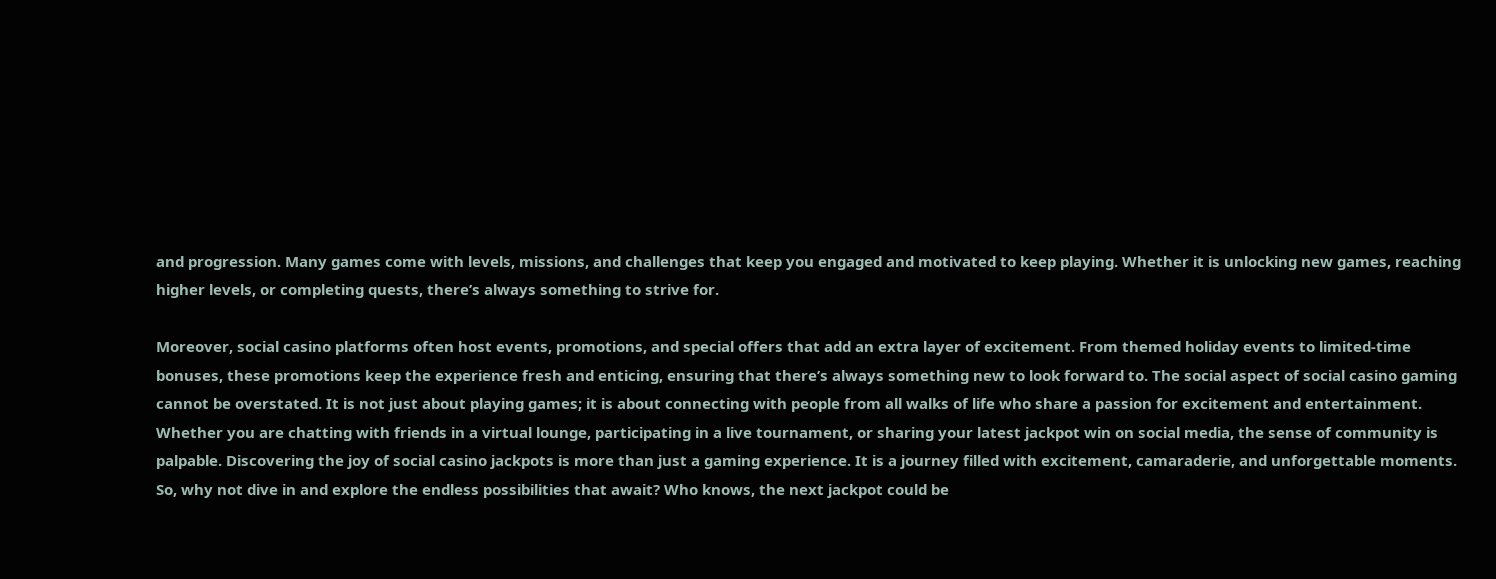and progression. Many games come with levels, missions, and challenges that keep you engaged and motivated to keep playing. Whether it is unlocking new games, reaching higher levels, or completing quests, there’s always something to strive for.

Moreover, social casino platforms often host events, promotions, and special offers that add an extra layer of excitement. From themed holiday events to limited-time bonuses, these promotions keep the experience fresh and enticing, ensuring that there’s always something new to look forward to. The social aspect of social casino gaming cannot be overstated. It is not just about playing games; it is about connecting with people from all walks of life who share a passion for excitement and entertainment. Whether you are chatting with friends in a virtual lounge, participating in a live tournament, or sharing your latest jackpot win on social media, the sense of community is palpable. Discovering the joy of social casino jackpots is more than just a gaming experience. It is a journey filled with excitement, camaraderie, and unforgettable moments. So, why not dive in and explore the endless possibilities that await? Who knows, the next jackpot could be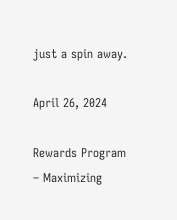just a spin away.

April 26, 2024

Rewards Program – Maximizing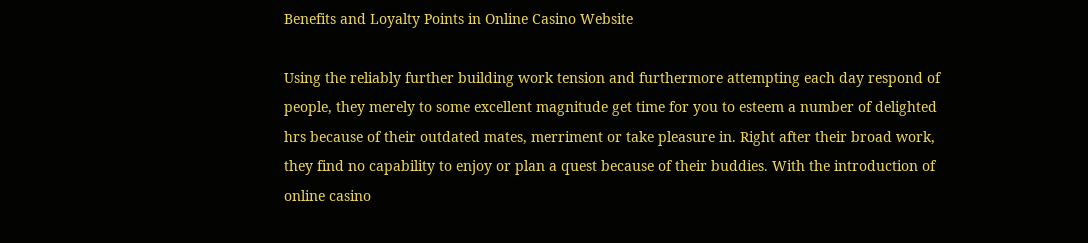Benefits and Loyalty Points in Online Casino Website

Using the reliably further building work tension and furthermore attempting each day respond of people, they merely to some excellent magnitude get time for you to esteem a number of delighted hrs because of their outdated mates, merriment or take pleasure in. Right after their broad work, they find no capability to enjoy or plan a quest because of their buddies. With the introduction of online casino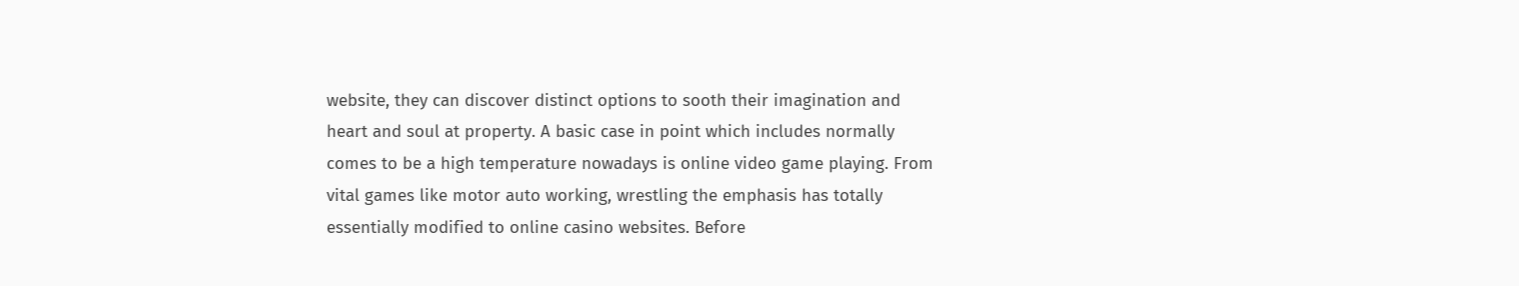website, they can discover distinct options to sooth their imagination and heart and soul at property. A basic case in point which includes normally comes to be a high temperature nowadays is online video game playing. From vital games like motor auto working, wrestling the emphasis has totally essentially modified to online casino websites. Before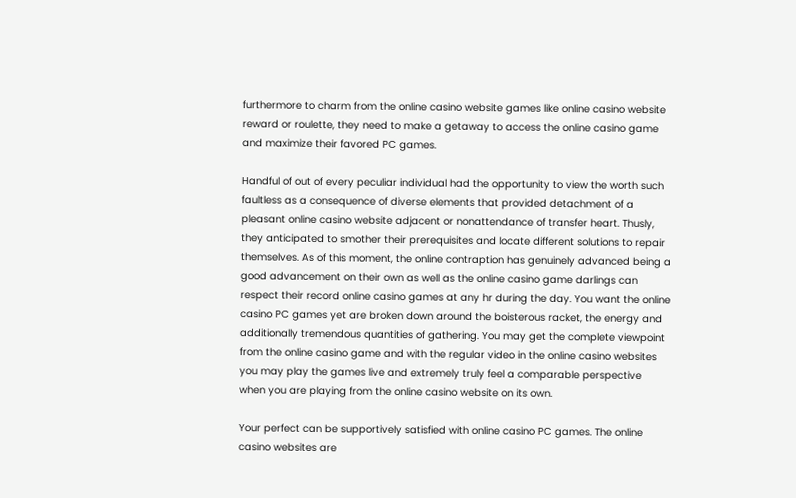furthermore to charm from the online casino website games like online casino website reward or roulette, they need to make a getaway to access the online casino game and maximize their favored PC games.

Handful of out of every peculiar individual had the opportunity to view the worth such faultless as a consequence of diverse elements that provided detachment of a pleasant online casino website adjacent or nonattendance of transfer heart. Thusly, they anticipated to smother their prerequisites and locate different solutions to repair themselves. As of this moment, the online contraption has genuinely advanced being a good advancement on their own as well as the online casino game darlings can respect their record online casino games at any hr during the day. You want the online casino PC games yet are broken down around the boisterous racket, the energy and additionally tremendous quantities of gathering. You may get the complete viewpoint from the online casino game and with the regular video in the online casino websites you may play the games live and extremely truly feel a comparable perspective when you are playing from the online casino website on its own.

Your perfect can be supportively satisfied with online casino PC games. The online casino websites are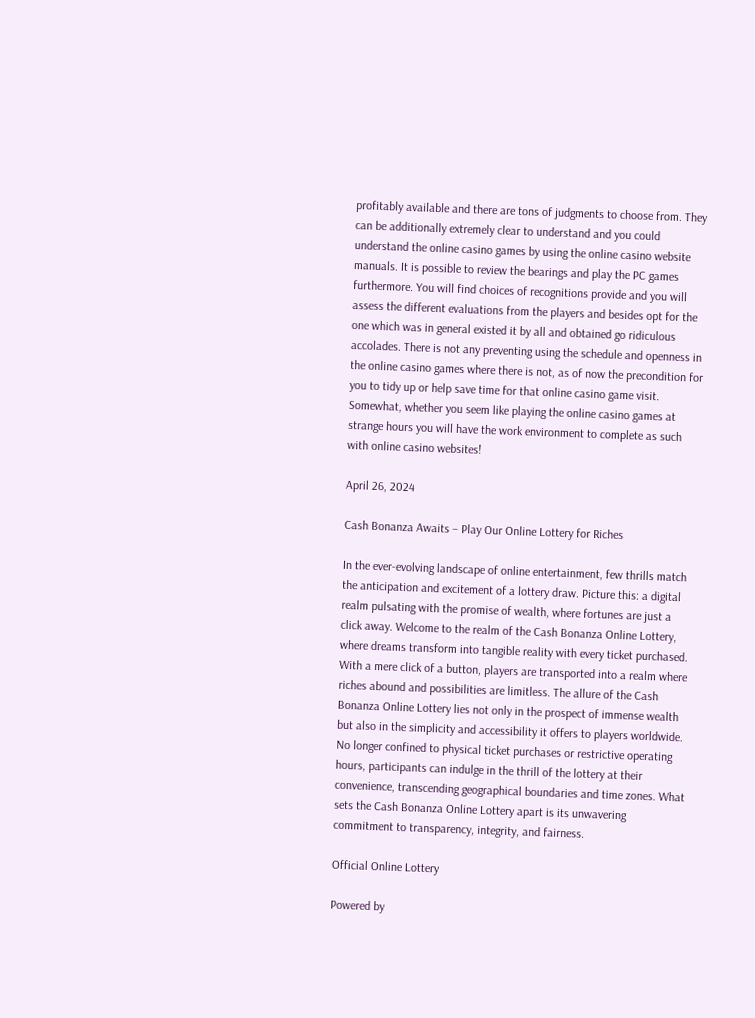profitably available and there are tons of judgments to choose from. They can be additionally extremely clear to understand and you could understand the online casino games by using the online casino website manuals. It is possible to review the bearings and play the PC games furthermore. You will find choices of recognitions provide and you will assess the different evaluations from the players and besides opt for the one which was in general existed it by all and obtained go ridiculous accolades. There is not any preventing using the schedule and openness in the online casino games where there is not, as of now the precondition for you to tidy up or help save time for that online casino game visit. Somewhat, whether you seem like playing the online casino games at strange hours you will have the work environment to complete as such with online casino websites!

April 26, 2024

Cash Bonanza Awaits – Play Our Online Lottery for Riches

In the ever-evolving landscape of online entertainment, few thrills match the anticipation and excitement of a lottery draw. Picture this: a digital realm pulsating with the promise of wealth, where fortunes are just a click away. Welcome to the realm of the Cash Bonanza Online Lottery, where dreams transform into tangible reality with every ticket purchased. With a mere click of a button, players are transported into a realm where riches abound and possibilities are limitless. The allure of the Cash Bonanza Online Lottery lies not only in the prospect of immense wealth but also in the simplicity and accessibility it offers to players worldwide. No longer confined to physical ticket purchases or restrictive operating hours, participants can indulge in the thrill of the lottery at their convenience, transcending geographical boundaries and time zones. What sets the Cash Bonanza Online Lottery apart is its unwavering commitment to transparency, integrity, and fairness.

Official Online Lottery

Powered by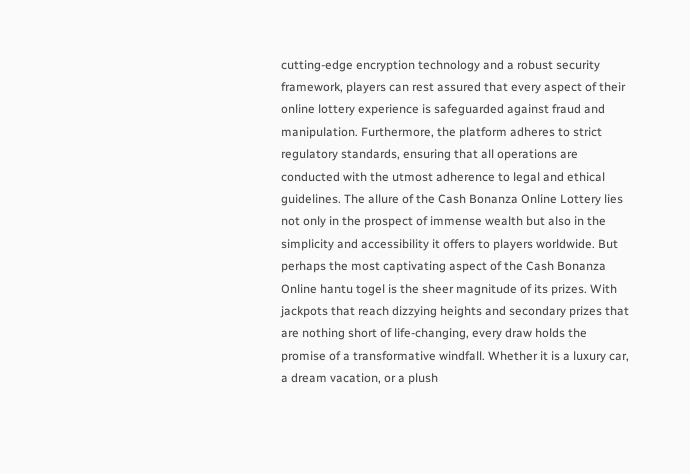cutting-edge encryption technology and a robust security framework, players can rest assured that every aspect of their online lottery experience is safeguarded against fraud and manipulation. Furthermore, the platform adheres to strict regulatory standards, ensuring that all operations are conducted with the utmost adherence to legal and ethical guidelines. The allure of the Cash Bonanza Online Lottery lies not only in the prospect of immense wealth but also in the simplicity and accessibility it offers to players worldwide. But perhaps the most captivating aspect of the Cash Bonanza Online hantu togel is the sheer magnitude of its prizes. With jackpots that reach dizzying heights and secondary prizes that are nothing short of life-changing, every draw holds the promise of a transformative windfall. Whether it is a luxury car, a dream vacation, or a plush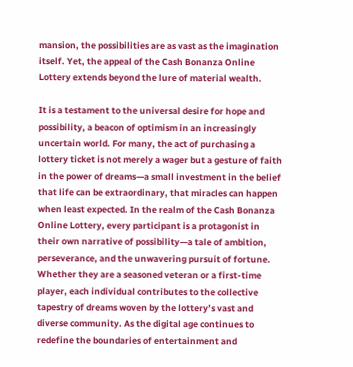mansion, the possibilities are as vast as the imagination itself. Yet, the appeal of the Cash Bonanza Online Lottery extends beyond the lure of material wealth.

It is a testament to the universal desire for hope and possibility, a beacon of optimism in an increasingly uncertain world. For many, the act of purchasing a lottery ticket is not merely a wager but a gesture of faith in the power of dreams—a small investment in the belief that life can be extraordinary, that miracles can happen when least expected. In the realm of the Cash Bonanza Online Lottery, every participant is a protagonist in their own narrative of possibility—a tale of ambition, perseverance, and the unwavering pursuit of fortune. Whether they are a seasoned veteran or a first-time player, each individual contributes to the collective tapestry of dreams woven by the lottery’s vast and diverse community. As the digital age continues to redefine the boundaries of entertainment and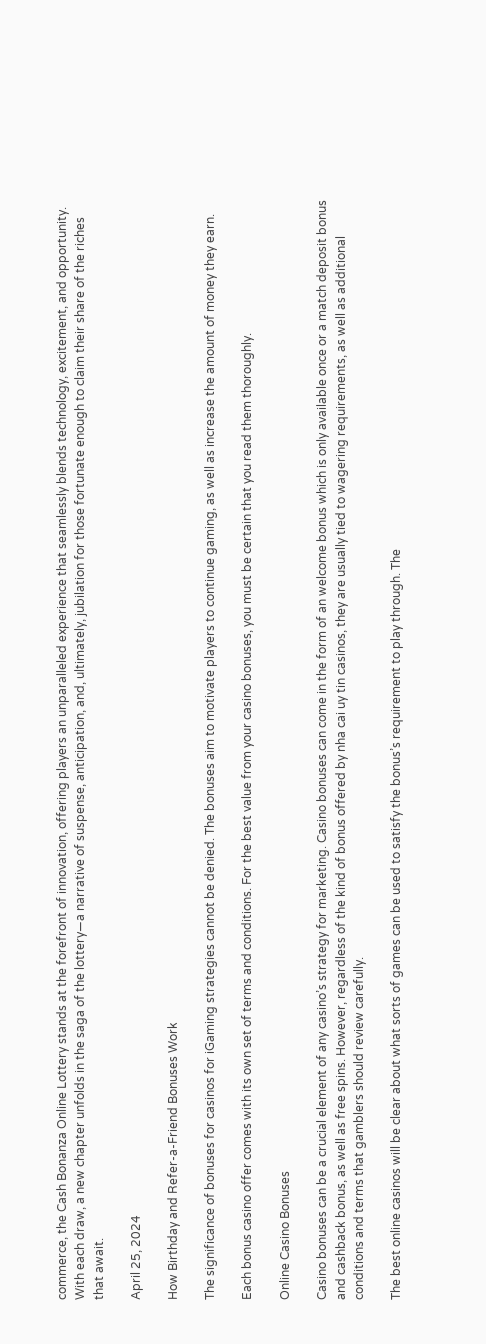commerce, the Cash Bonanza Online Lottery stands at the forefront of innovation, offering players an unparalleled experience that seamlessly blends technology, excitement, and opportunity. With each draw, a new chapter unfolds in the saga of the lottery—a narrative of suspense, anticipation, and, ultimately, jubilation for those fortunate enough to claim their share of the riches that await.

April 25, 2024

How Birthday and Refer-a-Friend Bonuses Work

The significance of bonuses for casinos for iGaming strategies cannot be denied. The bonuses aim to motivate players to continue gaming, as well as increase the amount of money they earn.

Each bonus casino offer comes with its own set of terms and conditions. For the best value from your casino bonuses, you must be certain that you read them thoroughly.

Online Casino Bonuses

Casino bonuses can be a crucial element of any casino’s strategy for marketing. Casino bonuses can come in the form of an welcome bonus which is only available once or a match deposit bonus and cashback bonus, as well as free spins. However, regardless of the kind of bonus offered by nha cai uy tin casinos, they are usually tied to wagering requirements, as well as additional conditions and terms that gamblers should review carefully.

The best online casinos will be clear about what sorts of games can be used to satisfy the bonus’s requirement to play through. The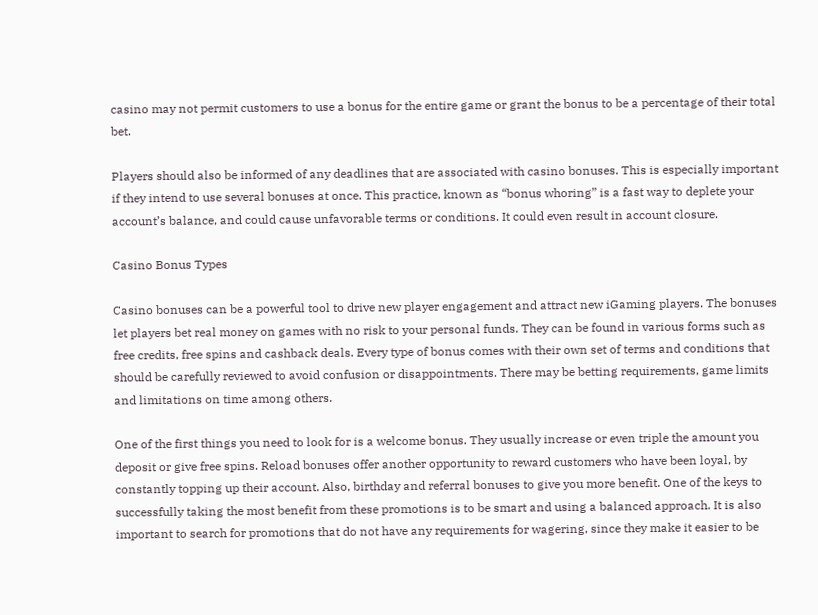casino may not permit customers to use a bonus for the entire game or grant the bonus to be a percentage of their total bet.

Players should also be informed of any deadlines that are associated with casino bonuses. This is especially important if they intend to use several bonuses at once. This practice, known as “bonus whoring” is a fast way to deplete your account’s balance, and could cause unfavorable terms or conditions. It could even result in account closure.

Casino Bonus Types

Casino bonuses can be a powerful tool to drive new player engagement and attract new iGaming players. The bonuses let players bet real money on games with no risk to your personal funds. They can be found in various forms such as free credits, free spins and cashback deals. Every type of bonus comes with their own set of terms and conditions that should be carefully reviewed to avoid confusion or disappointments. There may be betting requirements, game limits and limitations on time among others.

One of the first things you need to look for is a welcome bonus. They usually increase or even triple the amount you deposit or give free spins. Reload bonuses offer another opportunity to reward customers who have been loyal, by constantly topping up their account. Also, birthday and referral bonuses to give you more benefit. One of the keys to successfully taking the most benefit from these promotions is to be smart and using a balanced approach. It is also important to search for promotions that do not have any requirements for wagering, since they make it easier to be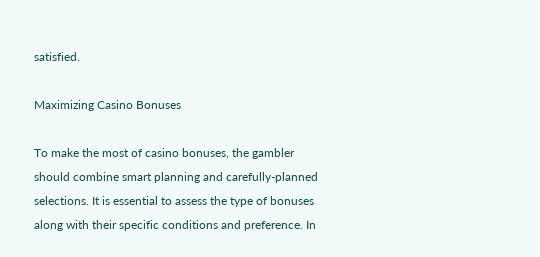satisfied.

Maximizing Casino Bonuses

To make the most of casino bonuses, the gambler should combine smart planning and carefully-planned selections. It is essential to assess the type of bonuses along with their specific conditions and preference. In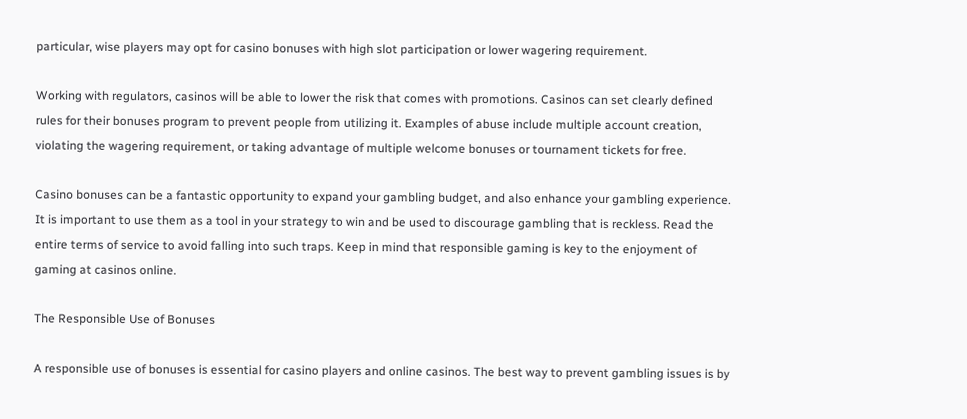particular, wise players may opt for casino bonuses with high slot participation or lower wagering requirement.

Working with regulators, casinos will be able to lower the risk that comes with promotions. Casinos can set clearly defined rules for their bonuses program to prevent people from utilizing it. Examples of abuse include multiple account creation, violating the wagering requirement, or taking advantage of multiple welcome bonuses or tournament tickets for free.

Casino bonuses can be a fantastic opportunity to expand your gambling budget, and also enhance your gambling experience. It is important to use them as a tool in your strategy to win and be used to discourage gambling that is reckless. Read the entire terms of service to avoid falling into such traps. Keep in mind that responsible gaming is key to the enjoyment of gaming at casinos online.

The Responsible Use of Bonuses

A responsible use of bonuses is essential for casino players and online casinos. The best way to prevent gambling issues is by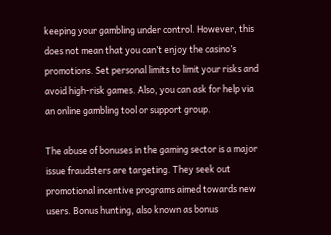keeping your gambling under control. However, this does not mean that you can’t enjoy the casino’s promotions. Set personal limits to limit your risks and avoid high-risk games. Also, you can ask for help via an online gambling tool or support group.

The abuse of bonuses in the gaming sector is a major issue fraudsters are targeting. They seek out promotional incentive programs aimed towards new users. Bonus hunting, also known as bonus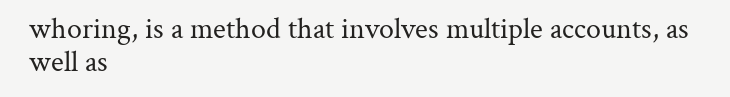whoring, is a method that involves multiple accounts, as well as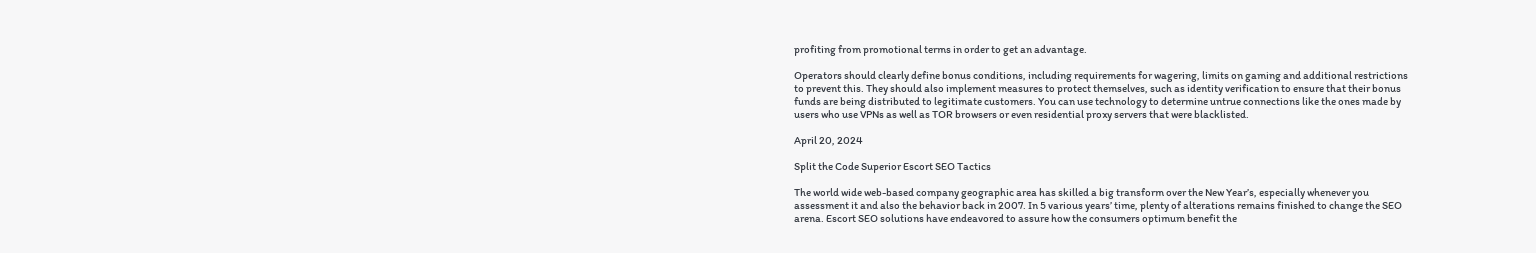profiting from promotional terms in order to get an advantage.

Operators should clearly define bonus conditions, including requirements for wagering, limits on gaming and additional restrictions to prevent this. They should also implement measures to protect themselves, such as identity verification to ensure that their bonus funds are being distributed to legitimate customers. You can use technology to determine untrue connections like the ones made by users who use VPNs as well as TOR browsers or even residential proxy servers that were blacklisted.

April 20, 2024

Split the Code Superior Escort SEO Tactics

The world wide web-based company geographic area has skilled a big transform over the New Year’s, especially whenever you assessment it and also the behavior back in 2007. In 5 various years’ time, plenty of alterations remains finished to change the SEO arena. Escort SEO solutions have endeavored to assure how the consumers optimum benefit the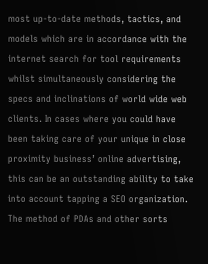most up-to-date methods, tactics, and models which are in accordance with the internet search for tool requirements whilst simultaneously considering the specs and inclinations of world wide web clients. In cases where you could have been taking care of your unique in close proximity business’ online advertising, this can be an outstanding ability to take into account tapping a SEO organization. The method of PDAs and other sorts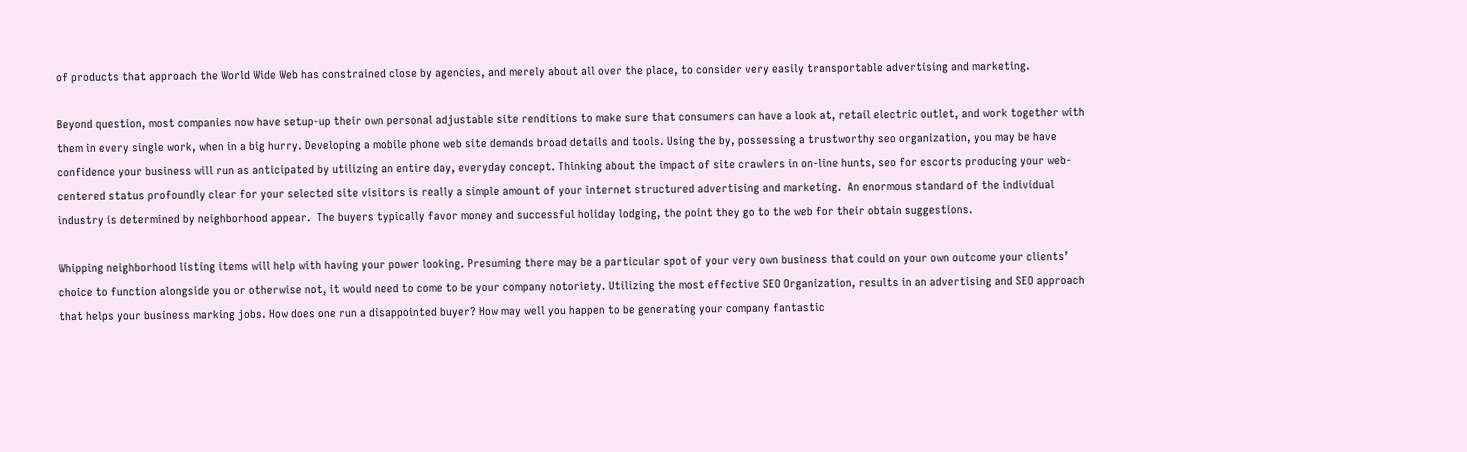of products that approach the World Wide Web has constrained close by agencies, and merely about all over the place, to consider very easily transportable advertising and marketing.

Beyond question, most companies now have setup-up their own personal adjustable site renditions to make sure that consumers can have a look at, retail electric outlet, and work together with them in every single work, when in a big hurry. Developing a mobile phone web site demands broad details and tools. Using the by, possessing a trustworthy seo organization, you may be have confidence your business will run as anticipated by utilizing an entire day, everyday concept. Thinking about the impact of site crawlers in on-line hunts, seo for escorts producing your web-centered status profoundly clear for your selected site visitors is really a simple amount of your internet structured advertising and marketing.  An enormous standard of the individual industry is determined by neighborhood appear.  The buyers typically favor money and successful holiday lodging, the point they go to the web for their obtain suggestions.

Whipping neighborhood listing items will help with having your power looking. Presuming there may be a particular spot of your very own business that could on your own outcome your clients’ choice to function alongside you or otherwise not, it would need to come to be your company notoriety. Utilizing the most effective SEO Organization, results in an advertising and SEO approach that helps your business marking jobs. How does one run a disappointed buyer? How may well you happen to be generating your company fantastic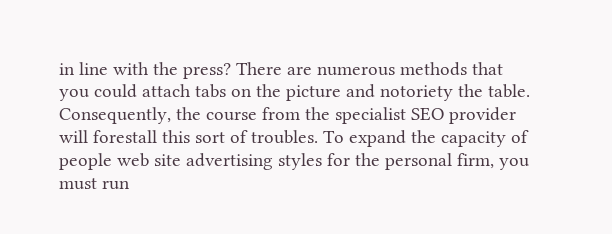in line with the press? There are numerous methods that you could attach tabs on the picture and notoriety the table. Consequently, the course from the specialist SEO provider will forestall this sort of troubles. To expand the capacity of people web site advertising styles for the personal firm, you must run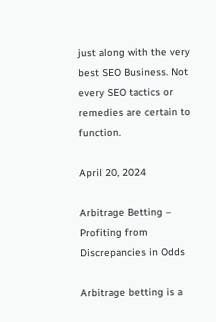just along with the very best SEO Business. Not every SEO tactics or remedies are certain to function.

April 20, 2024

Arbitrage Betting – Profiting from Discrepancies in Odds

Arbitrage betting is a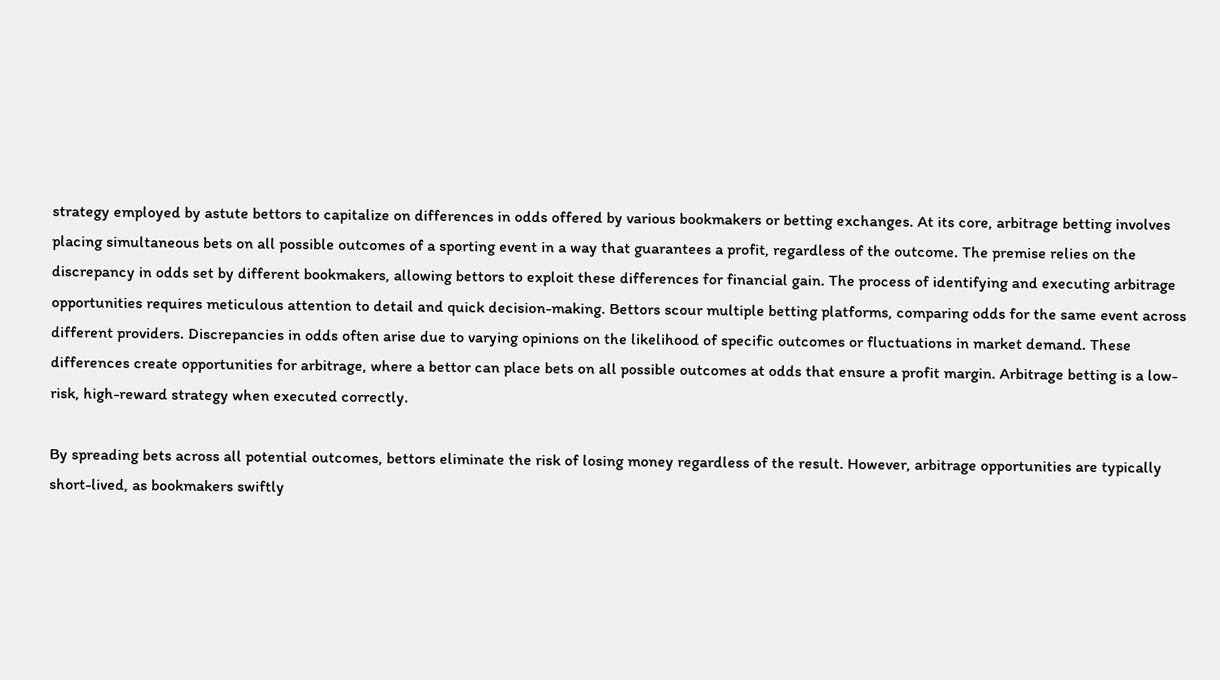strategy employed by astute bettors to capitalize on differences in odds offered by various bookmakers or betting exchanges. At its core, arbitrage betting involves placing simultaneous bets on all possible outcomes of a sporting event in a way that guarantees a profit, regardless of the outcome. The premise relies on the discrepancy in odds set by different bookmakers, allowing bettors to exploit these differences for financial gain. The process of identifying and executing arbitrage opportunities requires meticulous attention to detail and quick decision-making. Bettors scour multiple betting platforms, comparing odds for the same event across different providers. Discrepancies in odds often arise due to varying opinions on the likelihood of specific outcomes or fluctuations in market demand. These differences create opportunities for arbitrage, where a bettor can place bets on all possible outcomes at odds that ensure a profit margin. Arbitrage betting is a low-risk, high-reward strategy when executed correctly.

By spreading bets across all potential outcomes, bettors eliminate the risk of losing money regardless of the result. However, arbitrage opportunities are typically short-lived, as bookmakers swiftly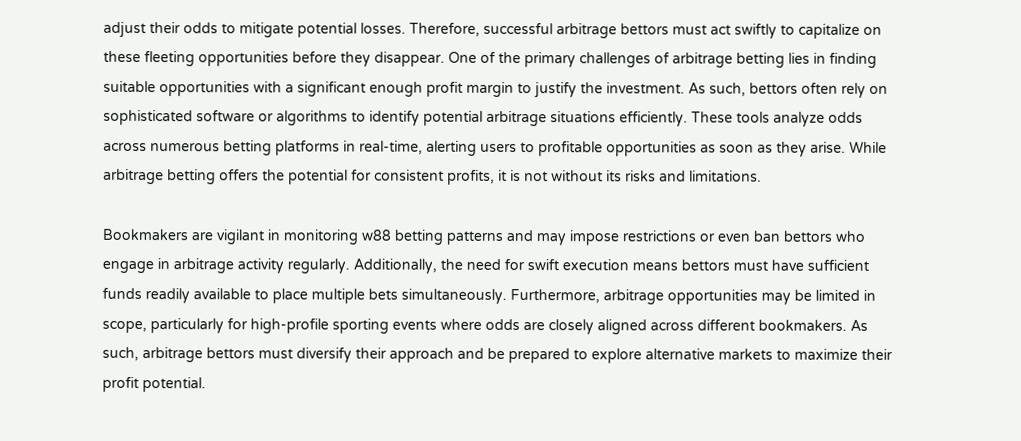adjust their odds to mitigate potential losses. Therefore, successful arbitrage bettors must act swiftly to capitalize on these fleeting opportunities before they disappear. One of the primary challenges of arbitrage betting lies in finding suitable opportunities with a significant enough profit margin to justify the investment. As such, bettors often rely on sophisticated software or algorithms to identify potential arbitrage situations efficiently. These tools analyze odds across numerous betting platforms in real-time, alerting users to profitable opportunities as soon as they arise. While arbitrage betting offers the potential for consistent profits, it is not without its risks and limitations.

Bookmakers are vigilant in monitoring w88 betting patterns and may impose restrictions or even ban bettors who engage in arbitrage activity regularly. Additionally, the need for swift execution means bettors must have sufficient funds readily available to place multiple bets simultaneously. Furthermore, arbitrage opportunities may be limited in scope, particularly for high-profile sporting events where odds are closely aligned across different bookmakers. As such, arbitrage bettors must diversify their approach and be prepared to explore alternative markets to maximize their profit potential.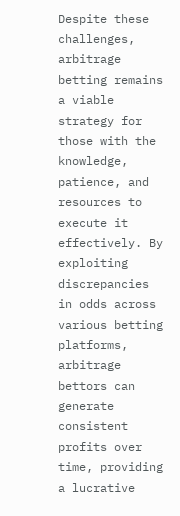Despite these challenges, arbitrage betting remains a viable strategy for those with the knowledge, patience, and resources to execute it effectively. By exploiting discrepancies in odds across various betting platforms, arbitrage bettors can generate consistent profits over time, providing a lucrative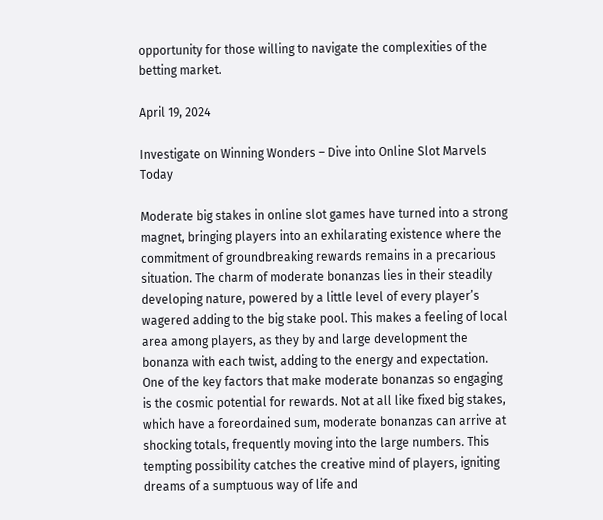opportunity for those willing to navigate the complexities of the betting market.

April 19, 2024

Investigate on Winning Wonders – Dive into Online Slot Marvels Today

Moderate big stakes in online slot games have turned into a strong magnet, bringing players into an exhilarating existence where the commitment of groundbreaking rewards remains in a precarious situation. The charm of moderate bonanzas lies in their steadily developing nature, powered by a little level of every player’s wagered adding to the big stake pool. This makes a feeling of local area among players, as they by and large development the bonanza with each twist, adding to the energy and expectation. One of the key factors that make moderate bonanzas so engaging is the cosmic potential for rewards. Not at all like fixed big stakes, which have a foreordained sum, moderate bonanzas can arrive at shocking totals, frequently moving into the large numbers. This tempting possibility catches the creative mind of players, igniting dreams of a sumptuous way of life and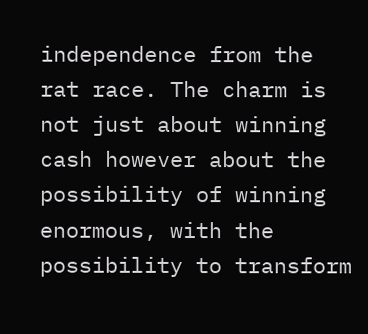independence from the rat race. The charm is not just about winning cash however about the possibility of winning enormous, with the possibility to transform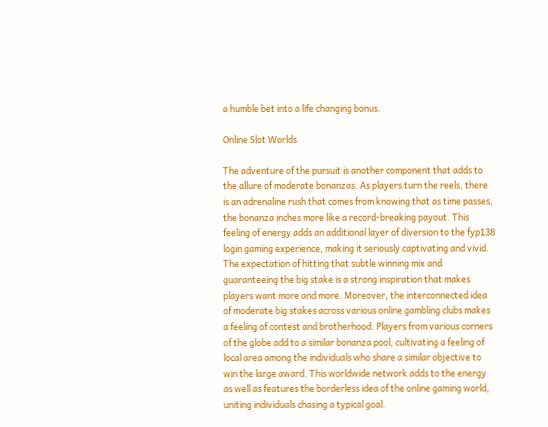a humble bet into a life changing bonus.

Online Slot Worlds

The adventure of the pursuit is another component that adds to the allure of moderate bonanzas. As players turn the reels, there is an adrenaline rush that comes from knowing that as time passes, the bonanza inches more like a record-breaking payout. This feeling of energy adds an additional layer of diversion to the fyp138 login gaming experience, making it seriously captivating and vivid. The expectation of hitting that subtle winning mix and guaranteeing the big stake is a strong inspiration that makes players want more and more. Moreover, the interconnected idea of moderate big stakes across various online gambling clubs makes a feeling of contest and brotherhood. Players from various corners of the globe add to a similar bonanza pool, cultivating a feeling of local area among the individuals who share a similar objective to win the large award. This worldwide network adds to the energy as well as features the borderless idea of the online gaming world, uniting individuals chasing a typical goal.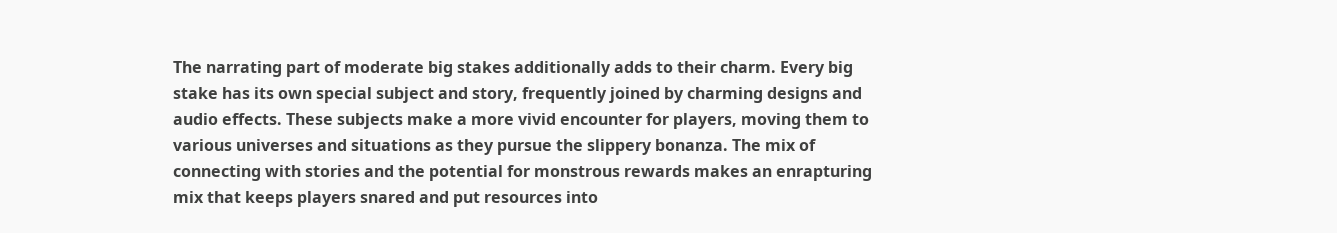The narrating part of moderate big stakes additionally adds to their charm. Every big stake has its own special subject and story, frequently joined by charming designs and audio effects. These subjects make a more vivid encounter for players, moving them to various universes and situations as they pursue the slippery bonanza. The mix of connecting with stories and the potential for monstrous rewards makes an enrapturing mix that keeps players snared and put resources into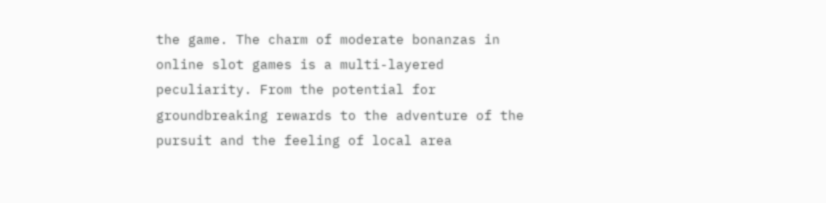the game. The charm of moderate bonanzas in online slot games is a multi-layered peculiarity. From the potential for groundbreaking rewards to the adventure of the pursuit and the feeling of local area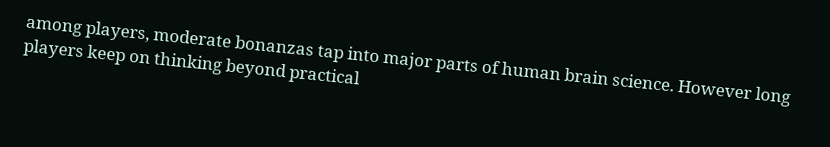among players, moderate bonanzas tap into major parts of human brain science. However long players keep on thinking beyond practical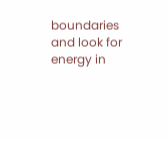boundaries and look for energy in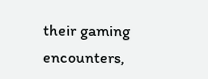their gaming encounters,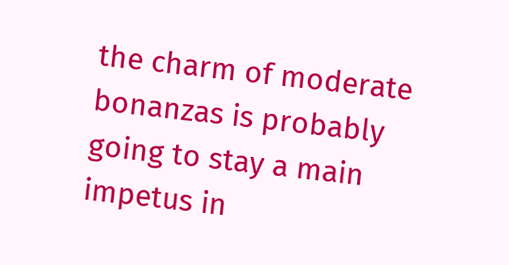the charm of moderate bonanzas is probably going to stay a main impetus in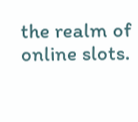the realm of online slots.